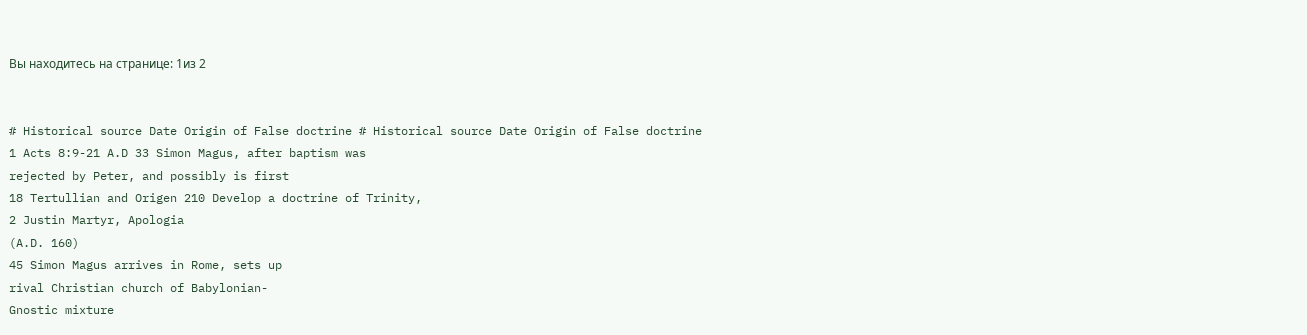Вы находитесь на странице: 1из 2


# Historical source Date Origin of False doctrine # Historical source Date Origin of False doctrine
1 Acts 8:9-21 A.D 33 Simon Magus, after baptism was
rejected by Peter, and possibly is first
18 Tertullian and Origen 210 Develop a doctrine of Trinity,
2 Justin Martyr, Apologia
(A.D. 160)
45 Simon Magus arrives in Rome, sets up
rival Christian church of Babylonian-
Gnostic mixture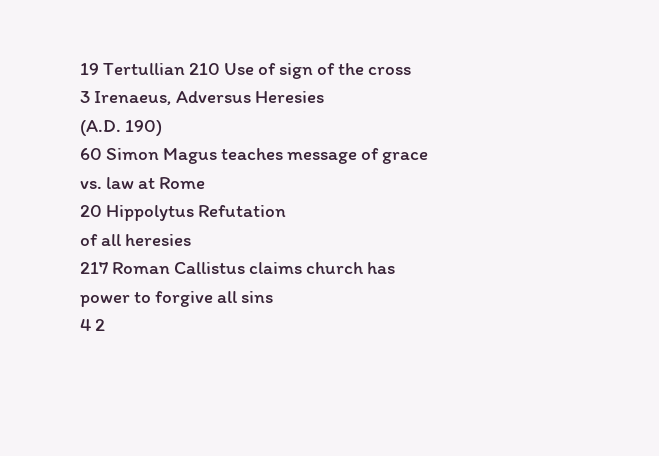19 Tertullian 210 Use of sign of the cross
3 Irenaeus, Adversus Heresies
(A.D. 190)
60 Simon Magus teaches message of grace
vs. law at Rome
20 Hippolytus Refutation
of all heresies
217 Roman Callistus claims church has
power to forgive all sins
4 2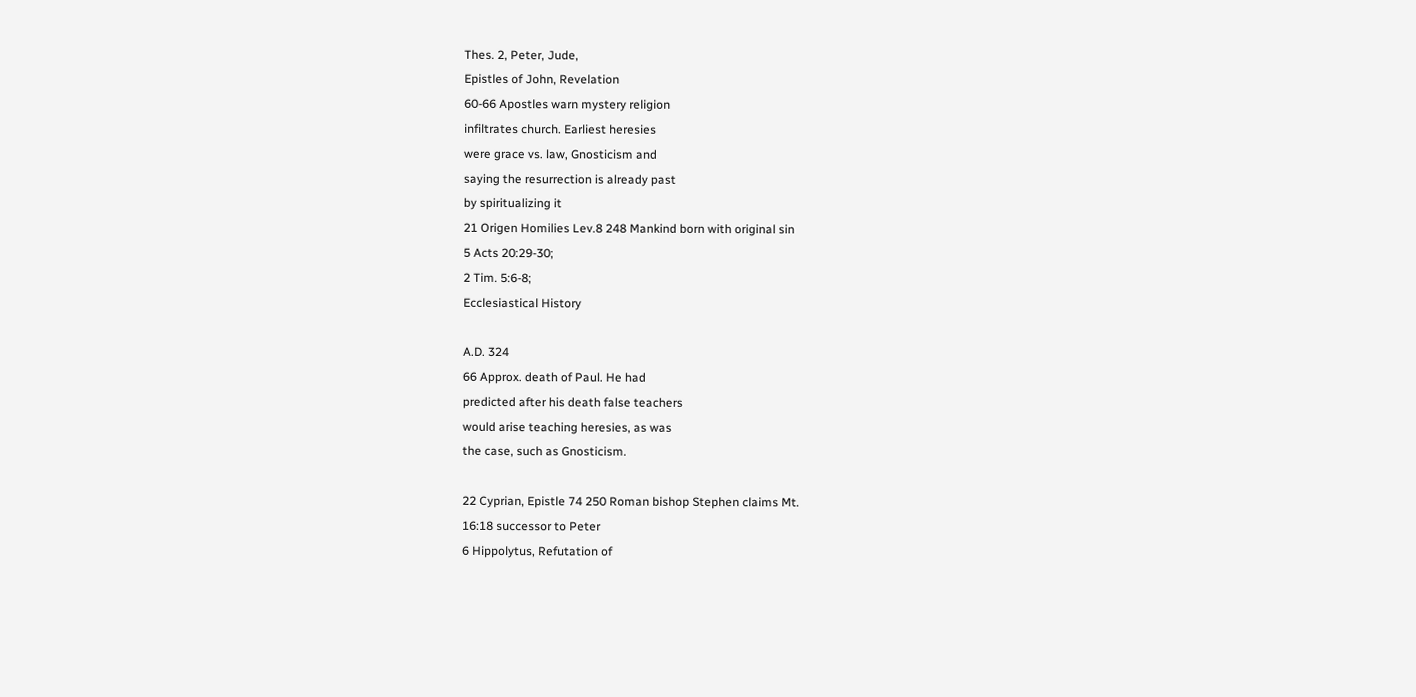Thes. 2, Peter, Jude,
Epistles of John, Revelation
60-66 Apostles warn mystery religion
infiltrates church. Earliest heresies
were grace vs. law, Gnosticism and
saying the resurrection is already past
by spiritualizing it
21 Origen Homilies Lev.8 248 Mankind born with original sin
5 Acts 20:29-30;
2 Tim. 5:6-8;
Ecclesiastical History

A.D. 324
66 Approx. death of Paul. He had
predicted after his death false teachers
would arise teaching heresies, as was
the case, such as Gnosticism.

22 Cyprian, Epistle 74 250 Roman bishop Stephen claims Mt.
16:18 successor to Peter
6 Hippolytus, Refutation of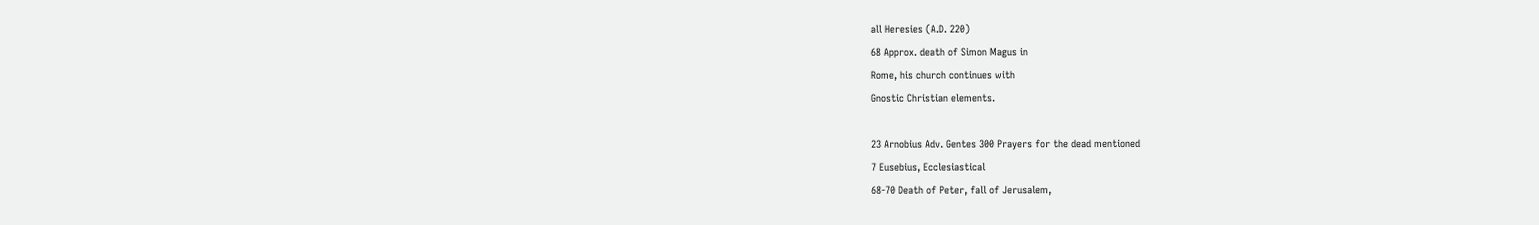all Heresies (A.D. 220)
68 Approx. death of Simon Magus in
Rome, his church continues with
Gnostic Christian elements.

23 Arnobius Adv. Gentes 300 Prayers for the dead mentioned
7 Eusebius, Ecclesiastical
68-70 Death of Peter, fall of Jerusalem,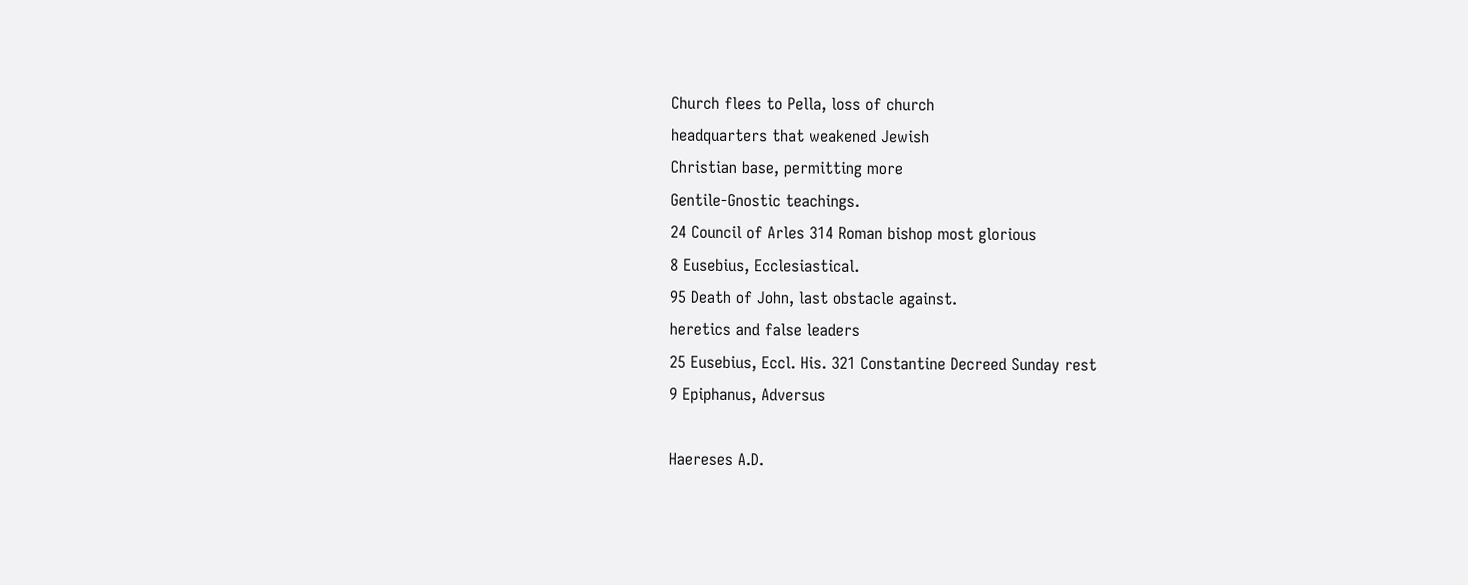Church flees to Pella, loss of church
headquarters that weakened Jewish
Christian base, permitting more
Gentile-Gnostic teachings.
24 Council of Arles 314 Roman bishop most glorious
8 Eusebius, Ecclesiastical.
95 Death of John, last obstacle against.
heretics and false leaders
25 Eusebius, Eccl. His. 321 Constantine Decreed Sunday rest
9 Epiphanus, Adversus

Haereses A.D.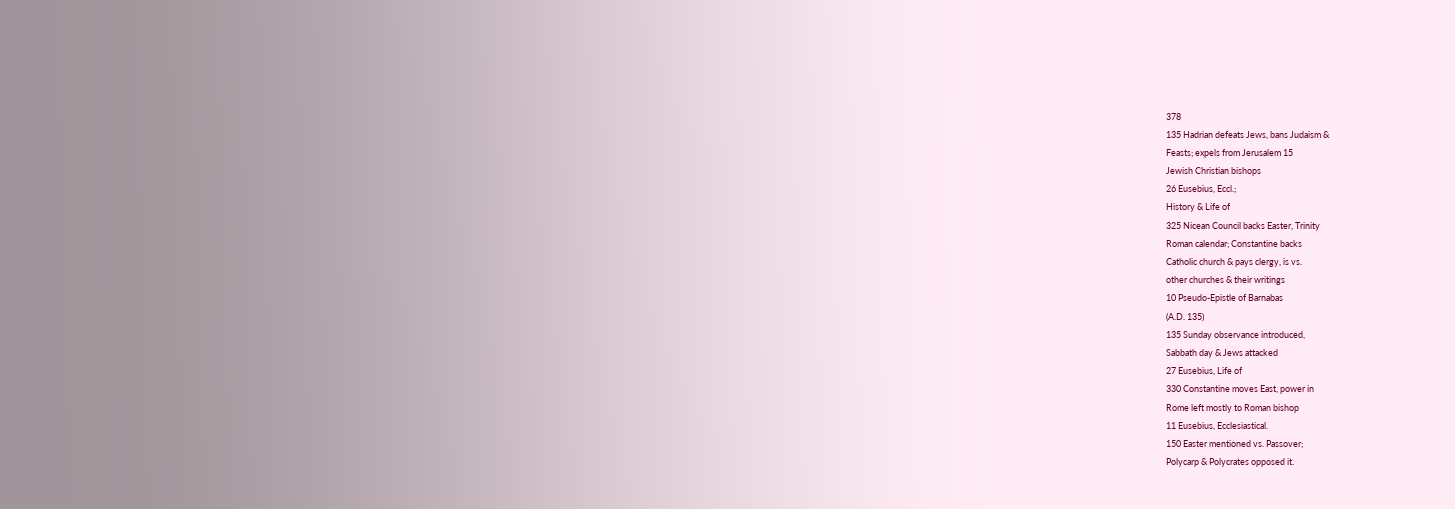378
135 Hadrian defeats Jews, bans Judaism &
Feasts; expels from Jerusalem 15
Jewish Christian bishops
26 Eusebius, Eccl.;
History & Life of
325 Nicean Council backs Easter, Trinity
Roman calendar; Constantine backs
Catholic church & pays clergy, is vs.
other churches & their writings
10 Pseudo-Epistle of Barnabas
(A.D. 135)
135 Sunday observance introduced,
Sabbath day & Jews attacked
27 Eusebius, Life of
330 Constantine moves East, power in
Rome left mostly to Roman bishop
11 Eusebius, Ecclesiastical.
150 Easter mentioned vs. Passover;
Polycarp & Polycrates opposed it.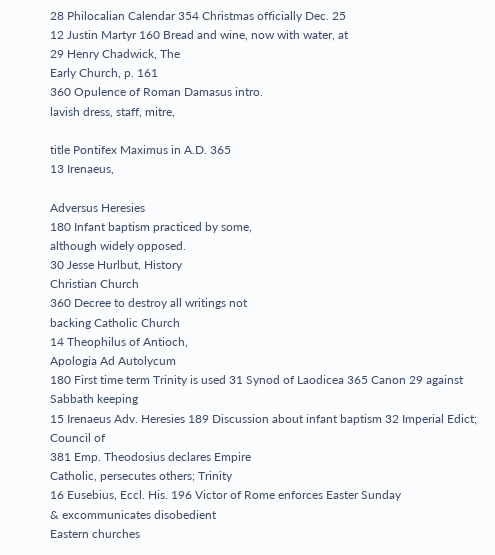28 Philocalian Calendar 354 Christmas officially Dec. 25
12 Justin Martyr 160 Bread and wine, now with water, at
29 Henry Chadwick, The
Early Church, p. 161
360 Opulence of Roman Damasus intro.
lavish dress, staff, mitre,

title Pontifex Maximus in A.D. 365
13 Irenaeus,

Adversus Heresies
180 Infant baptism practiced by some,
although widely opposed.
30 Jesse Hurlbut, History
Christian Church
360 Decree to destroy all writings not
backing Catholic Church
14 Theophilus of Antioch,
Apologia Ad Autolycum
180 First time term Trinity is used 31 Synod of Laodicea 365 Canon 29 against Sabbath keeping
15 Irenaeus Adv. Heresies 189 Discussion about infant baptism 32 Imperial Edict;
Council of
381 Emp. Theodosius declares Empire
Catholic, persecutes others; Trinity
16 Eusebius, Eccl. His. 196 Victor of Rome enforces Easter Sunday
& excommunicates disobedient
Eastern churches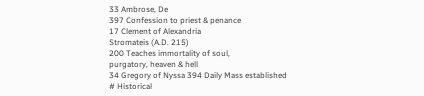33 Ambrose, De
397 Confession to priest & penance
17 Clement of Alexandria
Stromateis (A.D. 215)
200 Teaches immortality of soul,
purgatory, heaven & hell
34 Gregory of Nyssa 394 Daily Mass established
# Historical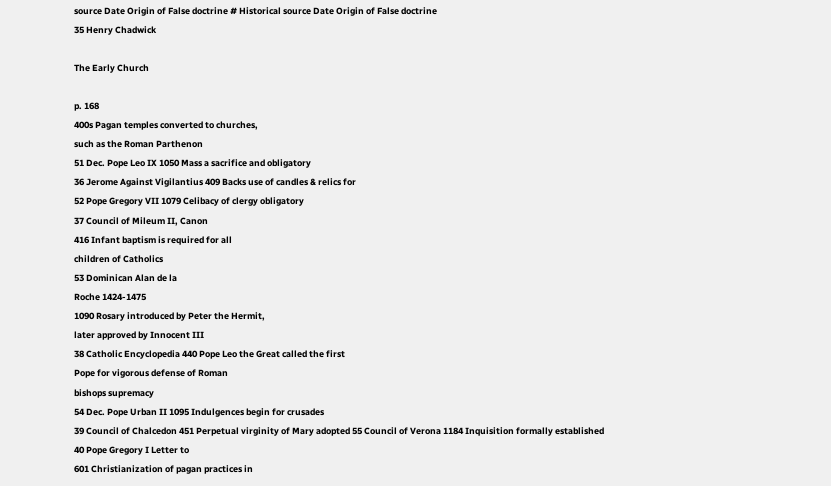source Date Origin of False doctrine # Historical source Date Origin of False doctrine
35 Henry Chadwick

The Early Church

p. 168
400s Pagan temples converted to churches,
such as the Roman Parthenon
51 Dec. Pope Leo IX 1050 Mass a sacrifice and obligatory
36 Jerome Against Vigilantius 409 Backs use of candles & relics for
52 Pope Gregory VII 1079 Celibacy of clergy obligatory
37 Council of Mileum II, Canon
416 Infant baptism is required for all
children of Catholics
53 Dominican Alan de la
Roche 1424-1475
1090 Rosary introduced by Peter the Hermit,
later approved by Innocent III
38 Catholic Encyclopedia 440 Pope Leo the Great called the first
Pope for vigorous defense of Roman
bishops supremacy
54 Dec. Pope Urban II 1095 Indulgences begin for crusades
39 Council of Chalcedon 451 Perpetual virginity of Mary adopted 55 Council of Verona 1184 Inquisition formally established
40 Pope Gregory I Letter to
601 Christianization of pagan practices in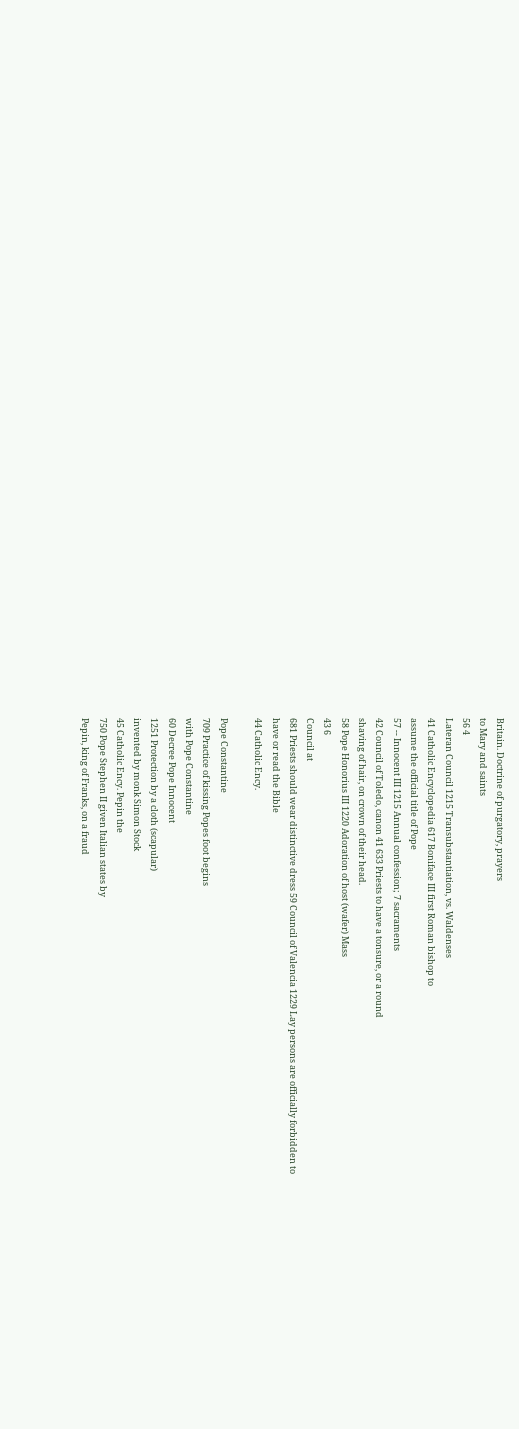Britain. Doctrine of purgatory, prayers
to Mary and saints
56 4
Lateran Council 1215 Transubstantiation, vs. Waldenses
41 Catholic Encyclopedia 617 Boniface III first Roman bishop to
assume the official title of Pope
57 -- Innocent III 1215 Annual confession; 7 sacraments
42 Council of Toledo, canon 41 633 Priests to have a tonsure, or a round
shaving of hair, on crown of their head.
58 Pope Honorius III 1220 Adoration of host (wafer) Mass
43 6
Council at
681 Priests should wear distinctive dress 59 Council of Valencia 1229 Lay persons are officially forbidden to
have or read the Bible
44 Catholic Ency.

Pope Constantine
709 Practice of kissing Popes foot begins
with Pope Constantine
60 Decree Pope Innocent
1251 Protection by a cloth (scapular)
invented by monk Simon Stock
45 Catholic Ency. Pepin the
750 Pope Stephen II given Italian states by
Pepin, king of Franks, on a fraud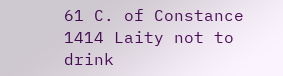61 C. of Constance 1414 Laity not to drink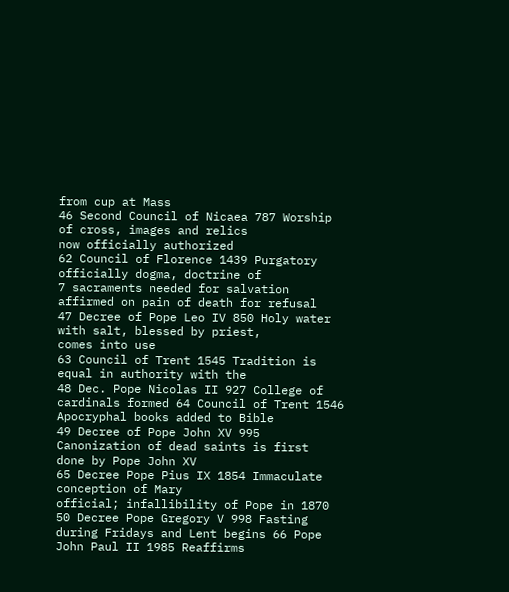from cup at Mass
46 Second Council of Nicaea 787 Worship of cross, images and relics
now officially authorized
62 Council of Florence 1439 Purgatory officially dogma, doctrine of
7 sacraments needed for salvation
affirmed on pain of death for refusal
47 Decree of Pope Leo IV 850 Holy water with salt, blessed by priest,
comes into use
63 Council of Trent 1545 Tradition is equal in authority with the
48 Dec. Pope Nicolas II 927 College of cardinals formed 64 Council of Trent 1546 Apocryphal books added to Bible
49 Decree of Pope John XV 995 Canonization of dead saints is first
done by Pope John XV
65 Decree Pope Pius IX 1854 Immaculate conception of Mary
official; infallibility of Pope in 1870
50 Decree Pope Gregory V 998 Fasting during Fridays and Lent begins 66 Pope John Paul II 1985 Reaffirms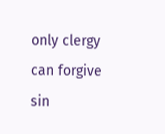only clergy can forgive sin